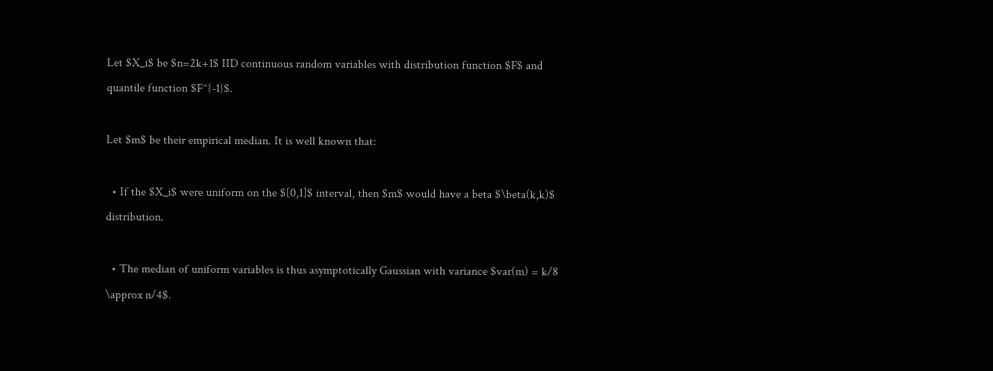Let $X_i$ be $n=2k+1$ IID continuous random variables with distribution function $F$ and quantile function $F^{-1}$.

Let $m$ be their empirical median. It is well known that:

  • If the $X_i$ were uniform on the $[0,1]$ interval, then $m$ would have a beta $\beta(k,k)$ distribution.

  • The median of uniform variables is thus asymptotically Gaussian with variance $var(m) = k/8 \approx n/4$.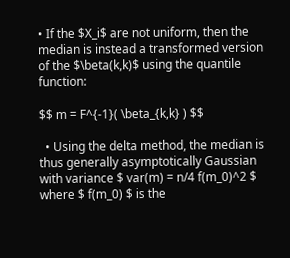• If the $X_i$ are not uniform, then the median is instead a transformed version of the $\beta(k,k)$ using the quantile function:

$$ m = F^{-1}( \beta_{k,k} ) $$

  • Using the delta method, the median is thus generally asymptotically Gaussian with variance $ var(m) = n/4 f(m_0)^2 $ where $ f(m_0) $ is the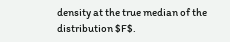density at the true median of the distribution $F$.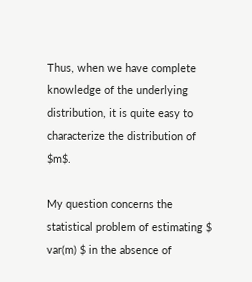Thus, when we have complete knowledge of the underlying distribution, it is quite easy to characterize the distribution of $m$.

My question concerns the statistical problem of estimating $ var(m) $ in the absence of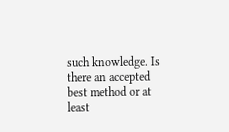such knowledge. Is there an accepted best method or at least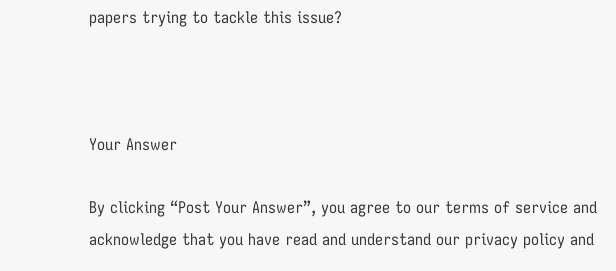papers trying to tackle this issue?



Your Answer

By clicking “Post Your Answer”, you agree to our terms of service and acknowledge that you have read and understand our privacy policy and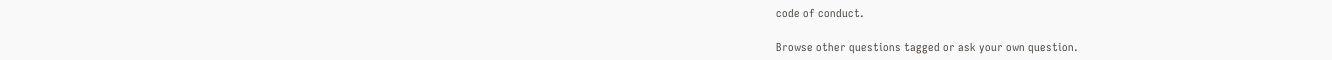code of conduct.

Browse other questions tagged or ask your own question.